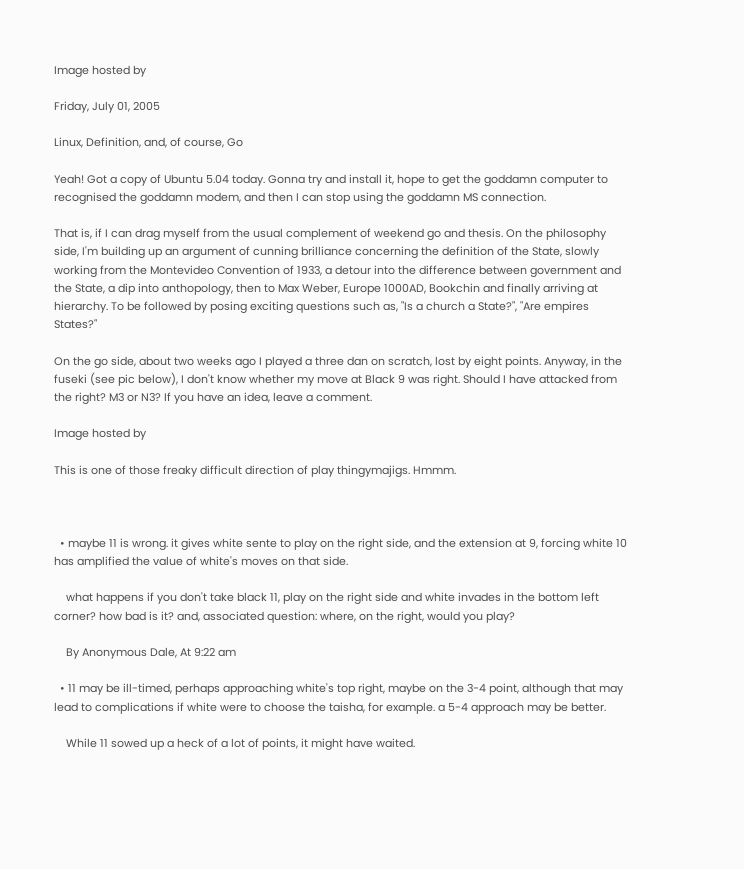Image hosted by

Friday, July 01, 2005

Linux, Definition, and, of course, Go

Yeah! Got a copy of Ubuntu 5.04 today. Gonna try and install it, hope to get the goddamn computer to recognised the goddamn modem, and then I can stop using the goddamn MS connection.

That is, if I can drag myself from the usual complement of weekend go and thesis. On the philosophy side, I'm building up an argument of cunning brilliance concerning the definition of the State, slowly working from the Montevideo Convention of 1933, a detour into the difference between government and the State, a dip into anthopology, then to Max Weber, Europe 1000AD, Bookchin and finally arriving at hierarchy. To be followed by posing exciting questions such as, "Is a church a State?", "Are empires States?"

On the go side, about two weeks ago I played a three dan on scratch, lost by eight points. Anyway, in the fuseki (see pic below), I don't know whether my move at Black 9 was right. Should I have attacked from the right? M3 or N3? If you have an idea, leave a comment.

Image hosted by

This is one of those freaky difficult direction of play thingymajigs. Hmmm.



  • maybe 11 is wrong. it gives white sente to play on the right side, and the extension at 9, forcing white 10 has amplified the value of white's moves on that side.

    what happens if you don't take black 11, play on the right side and white invades in the bottom left corner? how bad is it? and, associated question: where, on the right, would you play?

    By Anonymous Dale, At 9:22 am

  • 11 may be ill-timed, perhaps approaching white's top right, maybe on the 3-4 point, although that may lead to complications if white were to choose the taisha, for example. a 5-4 approach may be better.

    While 11 sowed up a heck of a lot of points, it might have waited.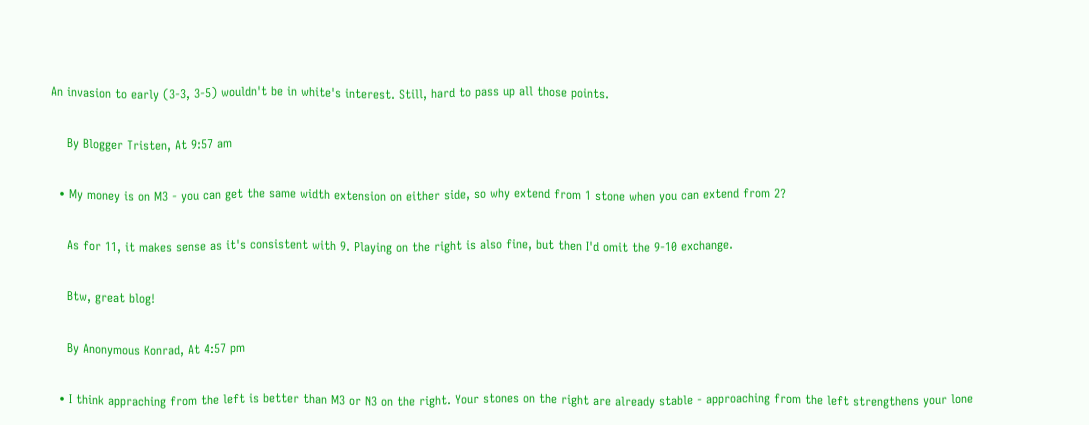An invasion to early (3-3, 3-5) wouldn't be in white's interest. Still, hard to pass up all those points.

    By Blogger Tristen, At 9:57 am

  • My money is on M3 - you can get the same width extension on either side, so why extend from 1 stone when you can extend from 2?

    As for 11, it makes sense as it's consistent with 9. Playing on the right is also fine, but then I'd omit the 9-10 exchange.

    Btw, great blog!

    By Anonymous Konrad, At 4:57 pm

  • I think appraching from the left is better than M3 or N3 on the right. Your stones on the right are already stable - approaching from the left strengthens your lone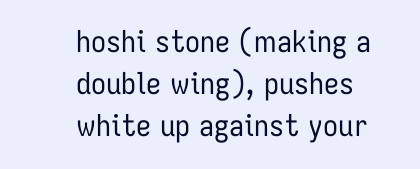hoshi stone (making a double wing), pushes white up against your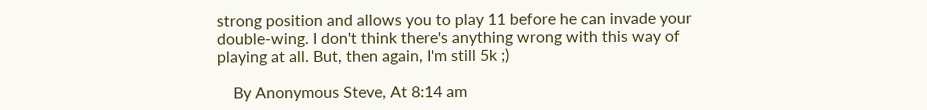strong position and allows you to play 11 before he can invade your double-wing. I don't think there's anything wrong with this way of playing at all. But, then again, I'm still 5k ;)

    By Anonymous Steve, At 8:14 am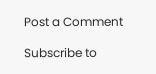Post a Comment

Subscribe to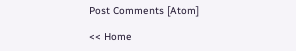Post Comments [Atom]

<< Home